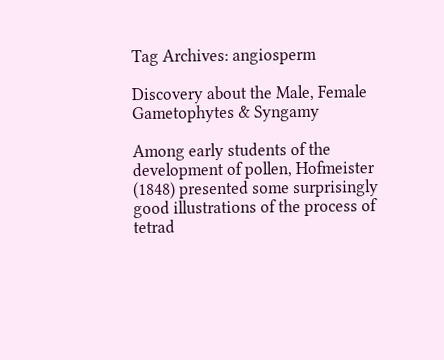Tag Archives: angiosperm

Discovery about the Male, Female Gametophytes & Syngamy

Among early students of the development of pollen, Hofmeister (1848) presented some surprisingly good illustrations of the process of tetrad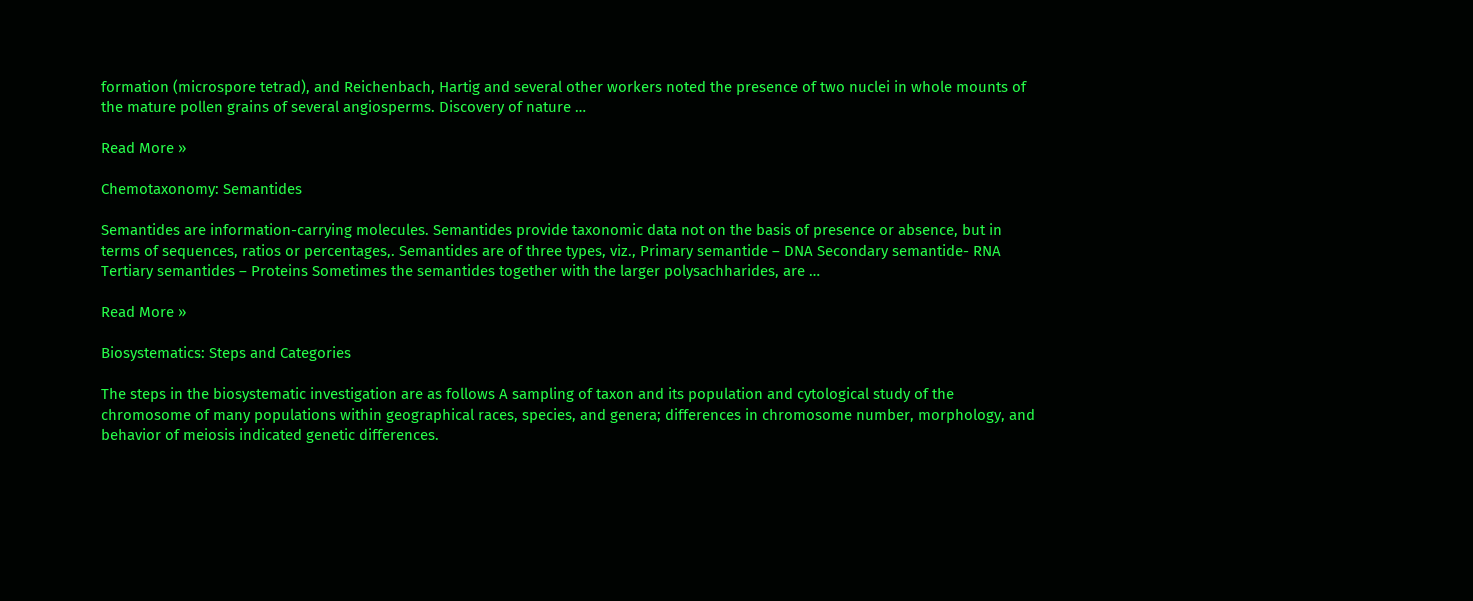formation (microspore tetrad), and Reichenbach, Hartig and several other workers noted the presence of two nuclei in whole mounts of the mature pollen grains of several angiosperms. Discovery of nature …

Read More »

Chemotaxonomy: Semantides

Semantides are information-carrying molecules. Semantides provide taxonomic data not on the basis of presence or absence, but in terms of sequences, ratios or percentages,. Semantides are of three types, viz., Primary semantide – DNA Secondary semantide- RNA Tertiary semantides – Proteins Sometimes the semantides together with the larger polysachharides, are …

Read More »

Biosystematics: Steps and Categories

The steps in the biosystematic investigation are as follows A sampling of taxon and its population and cytological study of the chromosome of many populations within geographical races, species, and genera; differences in chromosome number, morphology, and behavior of meiosis indicated genetic differences.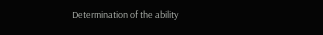Determination of the ability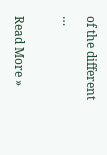of the different …

Read More »